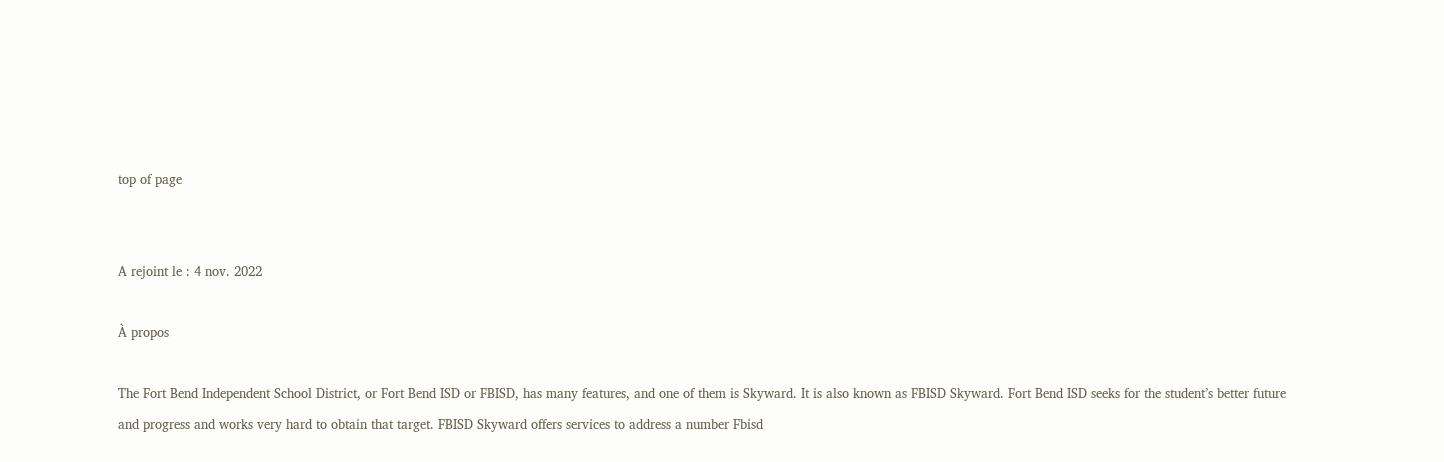top of page


A rejoint le : 4 nov. 2022

À propos

The Fort Bend Independent School District, or Fort Bend ISD or FBISD, has many features, and one of them is Skyward. It is also known as FBISD Skyward. Fort Bend ISD seeks for the student’s better future and progress and works very hard to obtain that target. FBISD Skyward offers services to address a number Fbisd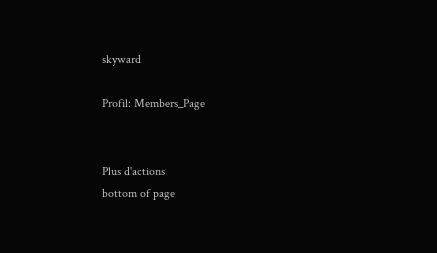skyward

Profil: Members_Page


Plus d'actions
bottom of page